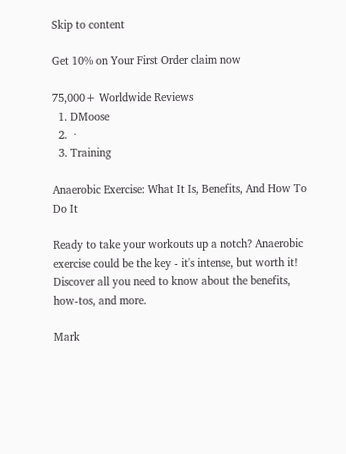Skip to content

Get 10% on Your First Order claim now

75,000+ Worldwide Reviews
  1. DMoose
  2.  ⋅
  3. Training

Anaerobic Exercise: What It Is, Benefits, And How To Do It

Ready to take your workouts up a notch? Anaerobic exercise could be the key - it's intense, but worth it! Discover all you need to know about the benefits, how-tos, and more.

Mark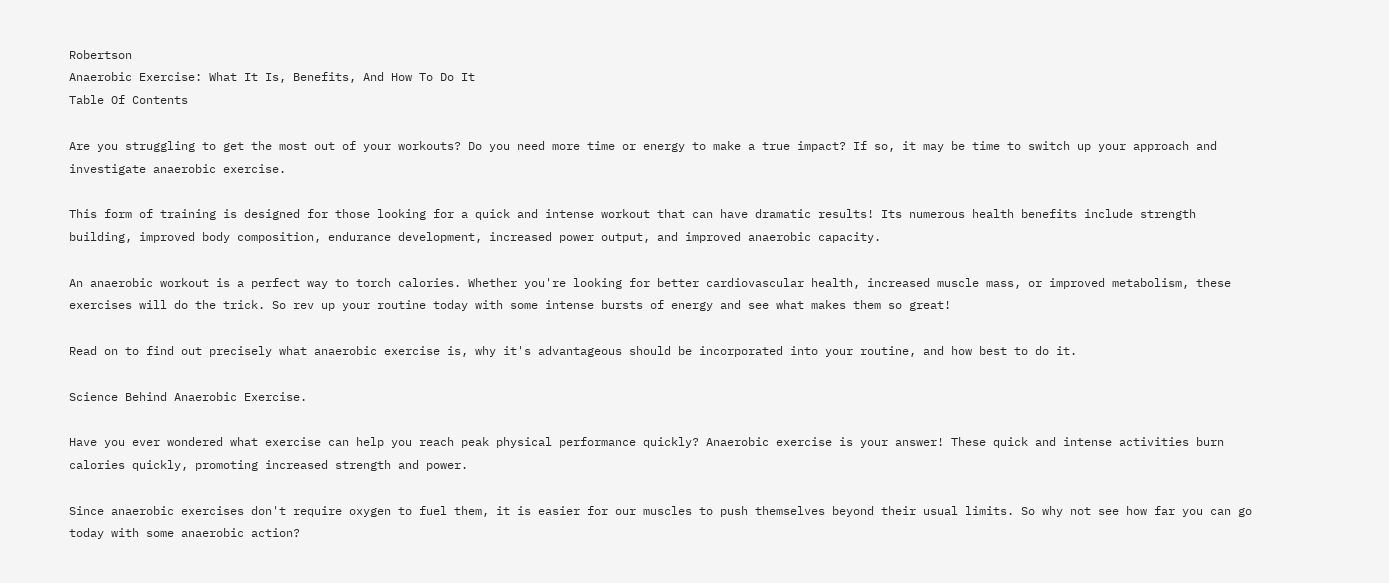Robertson
Anaerobic Exercise: What It Is, Benefits, And How To Do It
Table Of Contents

Are you struggling to get the most out of your workouts? Do you need more time or energy to make a true impact? If so, it may be time to switch up your approach and investigate anaerobic exercise.

This form of training is designed for those looking for a quick and intense workout that can have dramatic results! Its numerous health benefits include strength building, improved body composition, endurance development, increased power output, and improved anaerobic capacity.

An anaerobic workout is a perfect way to torch calories. Whether you're looking for better cardiovascular health, increased muscle mass, or improved metabolism, these exercises will do the trick. So rev up your routine today with some intense bursts of energy and see what makes them so great!

Read on to find out precisely what anaerobic exercise is, why it's advantageous should be incorporated into your routine, and how best to do it.

Science Behind Anaerobic Exercise.

Have you ever wondered what exercise can help you reach peak physical performance quickly? Anaerobic exercise is your answer! These quick and intense activities burn calories quickly, promoting increased strength and power.

Since anaerobic exercises don't require oxygen to fuel them, it is easier for our muscles to push themselves beyond their usual limits. So why not see how far you can go today with some anaerobic action?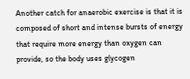Another catch for anaerobic exercise is that it is composed of short and intense bursts of energy that require more energy than oxygen can provide, so the body uses glycogen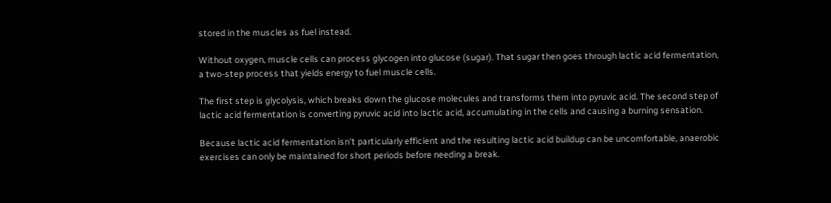stored in the muscles as fuel instead.

Without oxygen, muscle cells can process glycogen into glucose (sugar). That sugar then goes through lactic acid fermentation, a two-step process that yields energy to fuel muscle cells.

The first step is glycolysis, which breaks down the glucose molecules and transforms them into pyruvic acid. The second step of lactic acid fermentation is converting pyruvic acid into lactic acid, accumulating in the cells and causing a burning sensation.

Because lactic acid fermentation isn't particularly efficient and the resulting lactic acid buildup can be uncomfortable, anaerobic exercises can only be maintained for short periods before needing a break.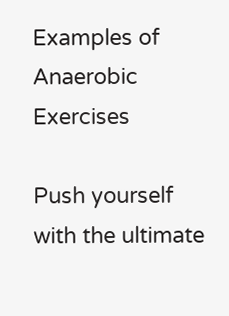Examples of Anaerobic Exercises

Push yourself with the ultimate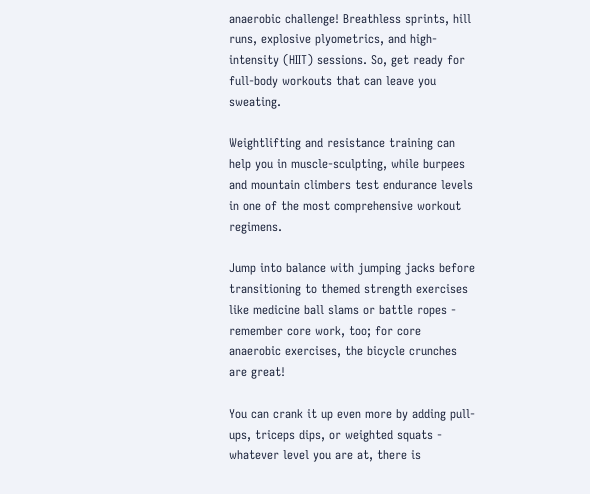anaerobic challenge! Breathless sprints, hill runs, explosive plyometrics, and high-intensity (HIIT) sessions. So, get ready for full-body workouts that can leave you sweating.

Weightlifting and resistance training can help you in muscle-sculpting, while burpees and mountain climbers test endurance levels in one of the most comprehensive workout regimens.

Jump into balance with jumping jacks before transitioning to themed strength exercises like medicine ball slams or battle ropes - remember core work, too; for core anaerobic exercises, the bicycle crunches are great!

You can crank it up even more by adding pull-ups, triceps dips, or weighted squats - whatever level you are at, there is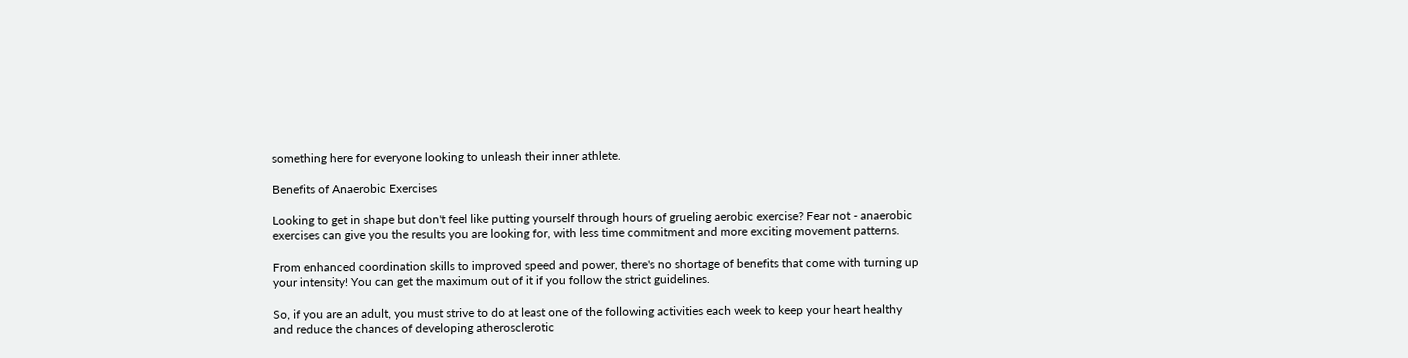something here for everyone looking to unleash their inner athlete.

Benefits of Anaerobic Exercises

Looking to get in shape but don't feel like putting yourself through hours of grueling aerobic exercise? Fear not - anaerobic exercises can give you the results you are looking for, with less time commitment and more exciting movement patterns.

From enhanced coordination skills to improved speed and power, there's no shortage of benefits that come with turning up your intensity! You can get the maximum out of it if you follow the strict guidelines.

So, if you are an adult, you must strive to do at least one of the following activities each week to keep your heart healthy and reduce the chances of developing atherosclerotic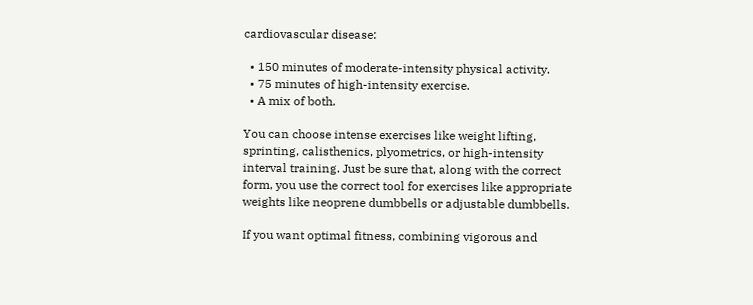cardiovascular disease:

  • 150 minutes of moderate-intensity physical activity.
  • 75 minutes of high-intensity exercise.
  • A mix of both.

You can choose intense exercises like weight lifting, sprinting, calisthenics, plyometrics, or high-intensity interval training. Just be sure that, along with the correct form, you use the correct tool for exercises like appropriate weights like neoprene dumbbells or adjustable dumbbells.

If you want optimal fitness, combining vigorous and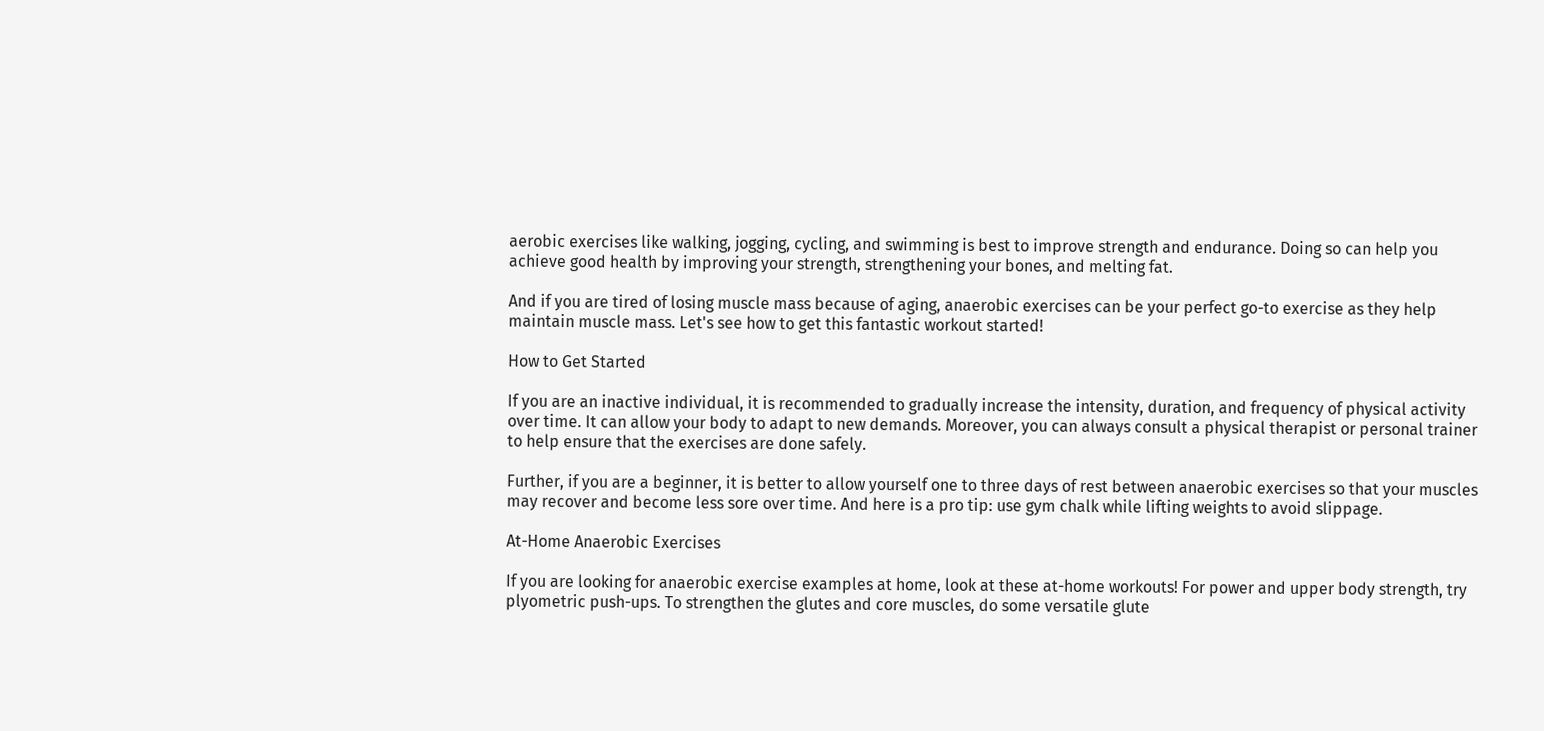aerobic exercises like walking, jogging, cycling, and swimming is best to improve strength and endurance. Doing so can help you achieve good health by improving your strength, strengthening your bones, and melting fat.

And if you are tired of losing muscle mass because of aging, anaerobic exercises can be your perfect go-to exercise as they help maintain muscle mass. Let's see how to get this fantastic workout started!

How to Get Started

If you are an inactive individual, it is recommended to gradually increase the intensity, duration, and frequency of physical activity over time. It can allow your body to adapt to new demands. Moreover, you can always consult a physical therapist or personal trainer to help ensure that the exercises are done safely.

Further, if you are a beginner, it is better to allow yourself one to three days of rest between anaerobic exercises so that your muscles may recover and become less sore over time. And here is a pro tip: use gym chalk while lifting weights to avoid slippage.

At-Home Anaerobic Exercises

If you are looking for anaerobic exercise examples at home, look at these at-home workouts! For power and upper body strength, try plyometric push-ups. To strengthen the glutes and core muscles, do some versatile glute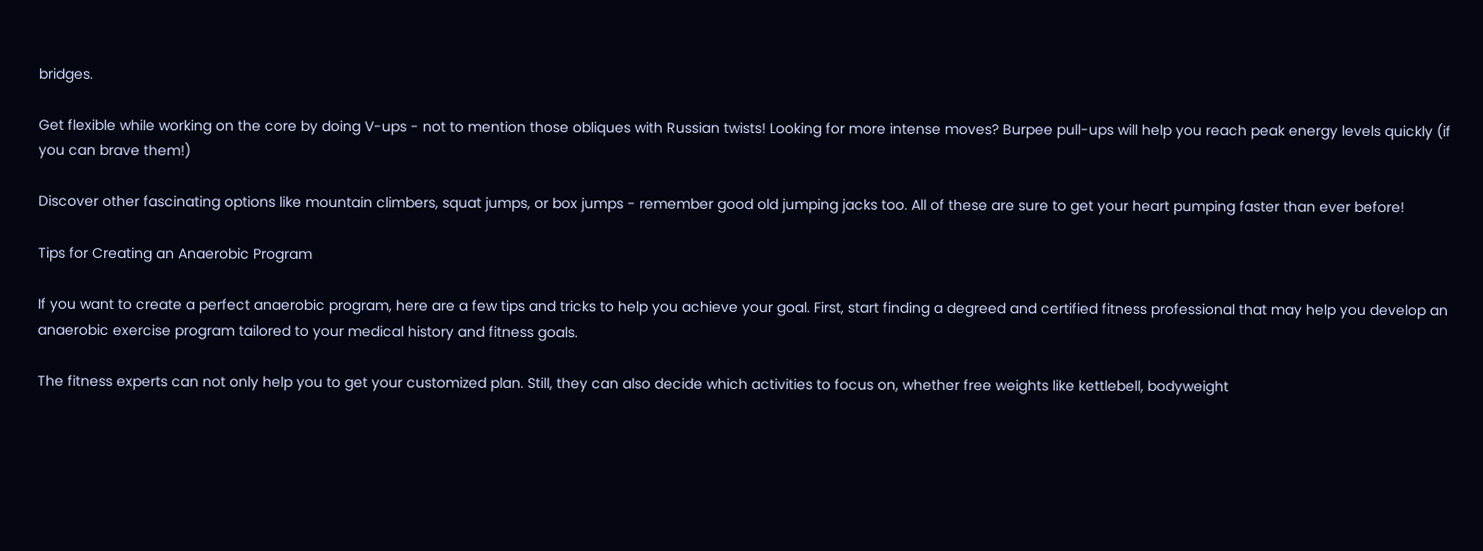bridges.

Get flexible while working on the core by doing V-ups - not to mention those obliques with Russian twists! Looking for more intense moves? Burpee pull-ups will help you reach peak energy levels quickly (if you can brave them!)

Discover other fascinating options like mountain climbers, squat jumps, or box jumps - remember good old jumping jacks too. All of these are sure to get your heart pumping faster than ever before!

Tips for Creating an Anaerobic Program

If you want to create a perfect anaerobic program, here are a few tips and tricks to help you achieve your goal. First, start finding a degreed and certified fitness professional that may help you develop an anaerobic exercise program tailored to your medical history and fitness goals.

The fitness experts can not only help you to get your customized plan. Still, they can also decide which activities to focus on, whether free weights like kettlebell, bodyweight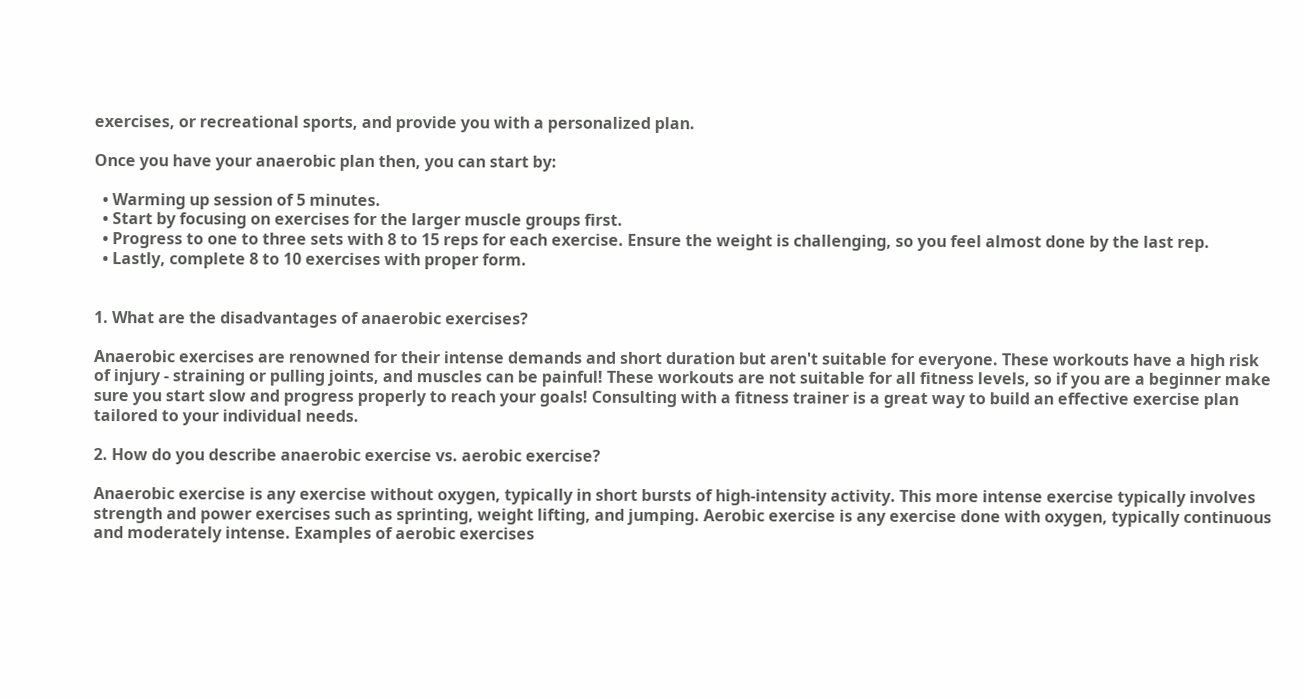exercises, or recreational sports, and provide you with a personalized plan.

Once you have your anaerobic plan then, you can start by:

  • Warming up session of 5 minutes.
  • Start by focusing on exercises for the larger muscle groups first.
  • Progress to one to three sets with 8 to 15 reps for each exercise. Ensure the weight is challenging, so you feel almost done by the last rep.
  • Lastly, complete 8 to 10 exercises with proper form.


1. What are the disadvantages of anaerobic exercises?

Anaerobic exercises are renowned for their intense demands and short duration but aren't suitable for everyone. These workouts have a high risk of injury - straining or pulling joints, and muscles can be painful! These workouts are not suitable for all fitness levels, so if you are a beginner make sure you start slow and progress properly to reach your goals! Consulting with a fitness trainer is a great way to build an effective exercise plan tailored to your individual needs.

2. How do you describe anaerobic exercise vs. aerobic exercise?

Anaerobic exercise is any exercise without oxygen, typically in short bursts of high-intensity activity. This more intense exercise typically involves strength and power exercises such as sprinting, weight lifting, and jumping. Aerobic exercise is any exercise done with oxygen, typically continuous and moderately intense. Examples of aerobic exercises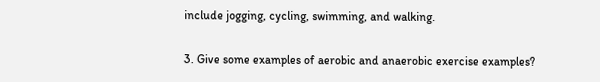include jogging, cycling, swimming, and walking.

3. Give some examples of aerobic and anaerobic exercise examples?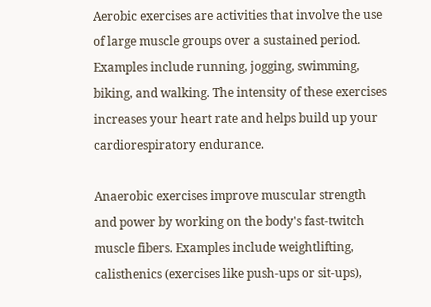Aerobic exercises are activities that involve the use of large muscle groups over a sustained period. Examples include running, jogging, swimming, biking, and walking. The intensity of these exercises increases your heart rate and helps build up your cardiorespiratory endurance.

Anaerobic exercises improve muscular strength and power by working on the body's fast-twitch muscle fibers. Examples include weightlifting, calisthenics (exercises like push-ups or sit-ups),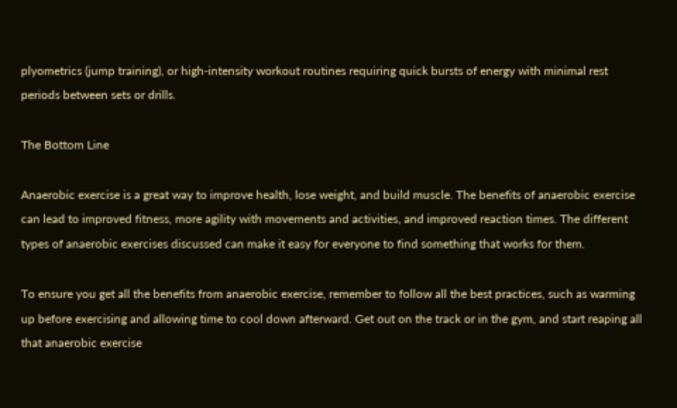plyometrics (jump training), or high-intensity workout routines requiring quick bursts of energy with minimal rest periods between sets or drills.

The Bottom Line

Anaerobic exercise is a great way to improve health, lose weight, and build muscle. The benefits of anaerobic exercise can lead to improved fitness, more agility with movements and activities, and improved reaction times. The different types of anaerobic exercises discussed can make it easy for everyone to find something that works for them.

To ensure you get all the benefits from anaerobic exercise, remember to follow all the best practices, such as warming up before exercising and allowing time to cool down afterward. Get out on the track or in the gym, and start reaping all that anaerobic exercise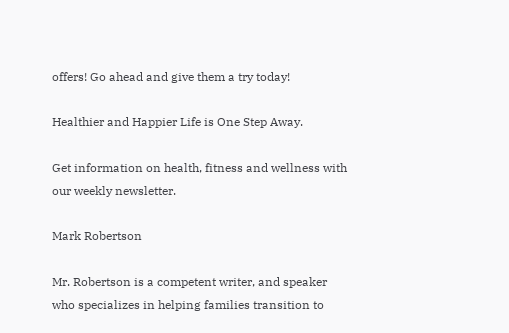offers! Go ahead and give them a try today!

Healthier and Happier Life is One Step Away.

Get information on health, fitness and wellness with our weekly newsletter.

Mark Robertson

Mr. Robertson is a competent writer, and speaker who specializes in helping families transition to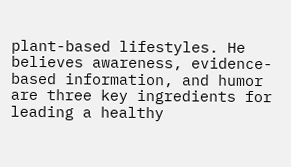plant-based lifestyles. He believes awareness, evidence-based information, and humor are three key ingredients for leading a healthy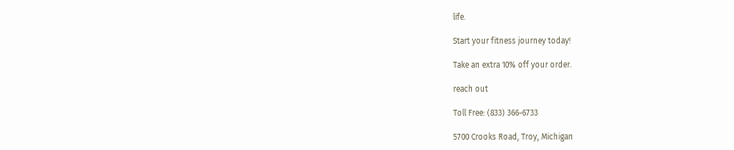life.

Start your fitness journey today!

Take an extra 10% off your order.

reach out

Toll Free: (833) 366-6733

5700 Crooks Road, Troy, Michigan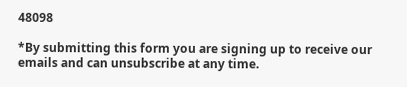48098

*By submitting this form you are signing up to receive our emails and can unsubscribe at any time.